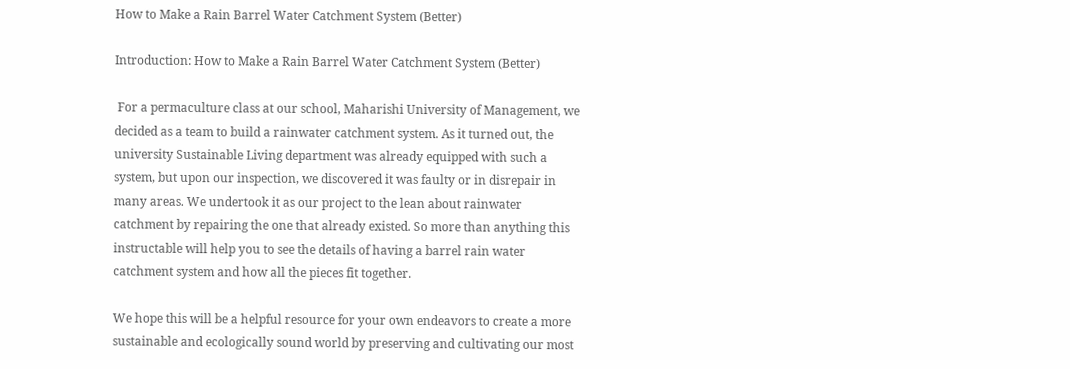How to Make a Rain Barrel Water Catchment System (Better)

Introduction: How to Make a Rain Barrel Water Catchment System (Better)

 For a permaculture class at our school, Maharishi University of Management, we decided as a team to build a rainwater catchment system. As it turned out, the university Sustainable Living department was already equipped with such a system, but upon our inspection, we discovered it was faulty or in disrepair in many areas. We undertook it as our project to the lean about rainwater catchment by repairing the one that already existed. So more than anything this instructable will help you to see the details of having a barrel rain water catchment system and how all the pieces fit together.

We hope this will be a helpful resource for your own endeavors to create a more sustainable and ecologically sound world by preserving and cultivating our most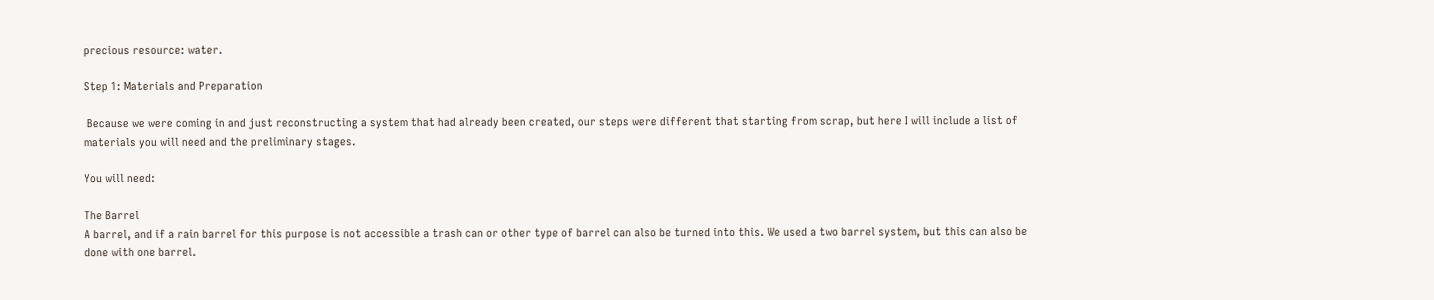precious resource: water.

Step 1: Materials and Preparation

 Because we were coming in and just reconstructing a system that had already been created, our steps were different that starting from scrap, but here I will include a list of materials you will need and the preliminary stages.

You will need:

The Barrel
A barrel, and if a rain barrel for this purpose is not accessible a trash can or other type of barrel can also be turned into this. We used a two barrel system, but this can also be done with one barrel.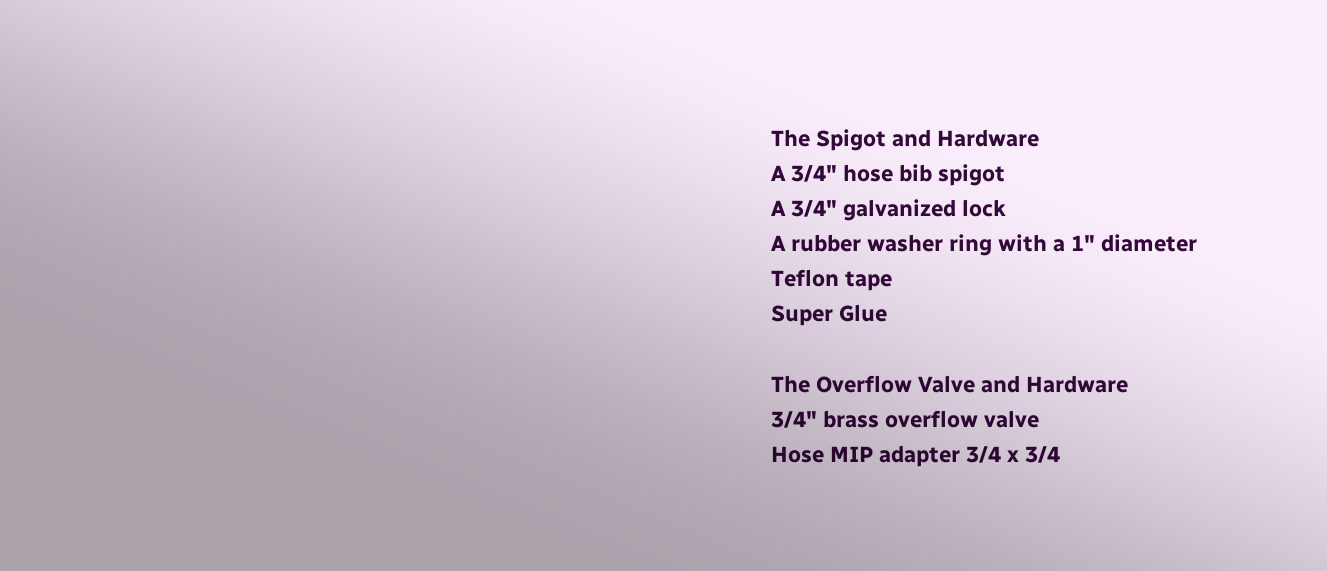The Spigot and Hardware
A 3/4" hose bib spigot
A 3/4" galvanized lock
A rubber washer ring with a 1" diameter
Teflon tape
Super Glue

The Overflow Valve and Hardware
3/4" brass overflow valve
Hose MIP adapter 3/4 x 3/4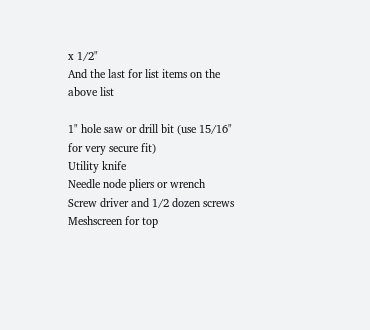x 1/2"
And the last for list items on the above list

1" hole saw or drill bit (use 15/16" for very secure fit)
Utility knife
Needle node pliers or wrench
Screw driver and 1/2 dozen screws
Meshscreen for top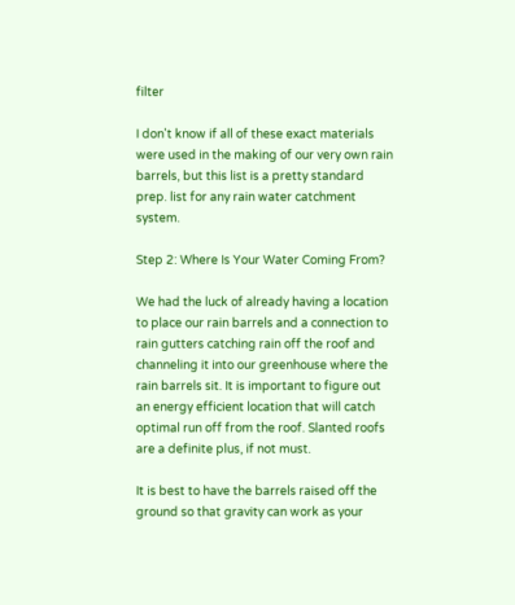filter

I don't know if all of these exact materials were used in the making of our very own rain barrels, but this list is a pretty standard prep. list for any rain water catchment system.

Step 2: Where Is Your Water Coming From?

We had the luck of already having a location to place our rain barrels and a connection to rain gutters catching rain off the roof and channeling it into our greenhouse where the rain barrels sit. It is important to figure out an energy efficient location that will catch optimal run off from the roof. Slanted roofs are a definite plus, if not must.

It is best to have the barrels raised off the ground so that gravity can work as your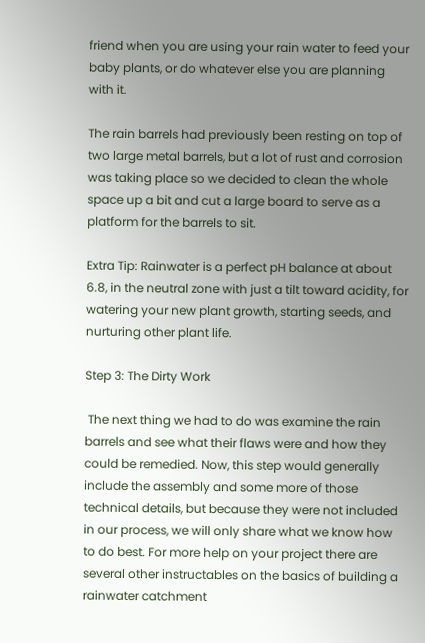friend when you are using your rain water to feed your baby plants, or do whatever else you are planning with it.

The rain barrels had previously been resting on top of two large metal barrels, but a lot of rust and corrosion was taking place so we decided to clean the whole space up a bit and cut a large board to serve as a platform for the barrels to sit.

Extra Tip: Rainwater is a perfect pH balance at about 6.8, in the neutral zone with just a tilt toward acidity, for watering your new plant growth, starting seeds, and nurturing other plant life.

Step 3: The Dirty Work

 The next thing we had to do was examine the rain barrels and see what their flaws were and how they could be remedied. Now, this step would generally include the assembly and some more of those technical details, but because they were not included in our process, we will only share what we know how to do best. For more help on your project there are several other instructables on the basics of building a rainwater catchment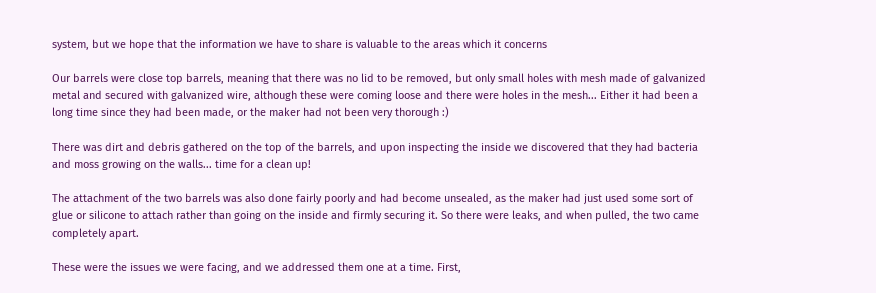system, but we hope that the information we have to share is valuable to the areas which it concerns

Our barrels were close top barrels, meaning that there was no lid to be removed, but only small holes with mesh made of galvanized metal and secured with galvanized wire, although these were coming loose and there were holes in the mesh... Either it had been a long time since they had been made, or the maker had not been very thorough :)

There was dirt and debris gathered on the top of the barrels, and upon inspecting the inside we discovered that they had bacteria and moss growing on the walls... time for a clean up!

The attachment of the two barrels was also done fairly poorly and had become unsealed, as the maker had just used some sort of glue or silicone to attach rather than going on the inside and firmly securing it. So there were leaks, and when pulled, the two came completely apart.

These were the issues we were facing, and we addressed them one at a time. First,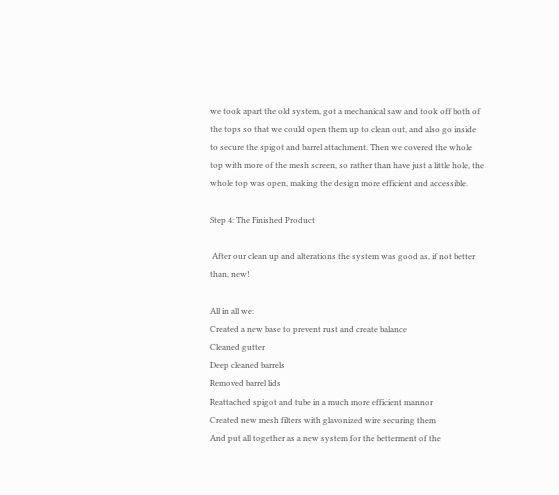we took apart the old system, got a mechanical saw and took off both of the tops so that we could open them up to clean out, and also go inside to secure the spigot and barrel attachment. Then we covered the whole top with more of the mesh screen, so rather than have just a little hole, the whole top was open, making the design more efficient and accessible.

Step 4: The Finished Product

 After our clean up and alterations the system was good as, if not better than, new!

All in all we:
Created a new base to prevent rust and create balance
Cleaned gutter
Deep cleaned barrels
Removed barrel lids
Reattached spigot and tube in a much more efficient mannor
Created new mesh filters with glavonized wire securing them
And put all together as a new system for the betterment of the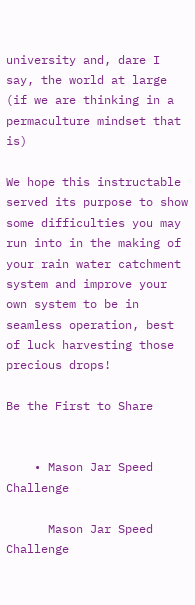university and, dare I say, the world at large (if we are thinking in a permaculture mindset that is)

We hope this instructable served its purpose to show some difficulties you may run into in the making of your rain water catchment system and improve your own system to be in seamless operation, best of luck harvesting those precious drops!

Be the First to Share


    • Mason Jar Speed Challenge

      Mason Jar Speed Challenge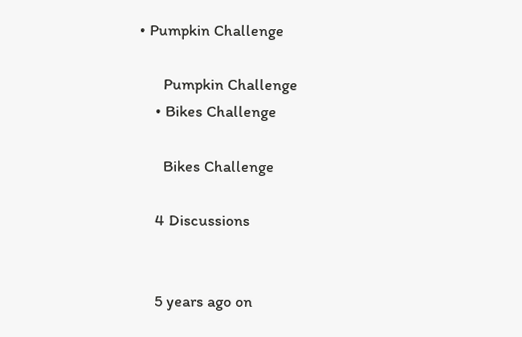• Pumpkin Challenge

      Pumpkin Challenge
    • Bikes Challenge

      Bikes Challenge

    4 Discussions


    5 years ago on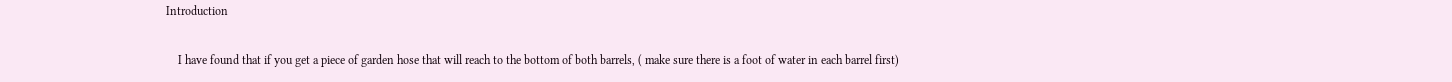Introduction

    I have found that if you get a piece of garden hose that will reach to the bottom of both barrels, ( make sure there is a foot of water in each barrel first)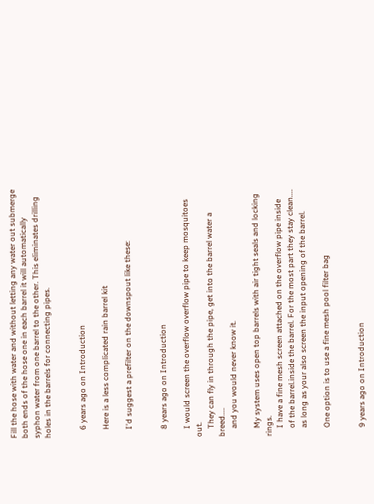Fill the hose with water and without letting any water out submerge both ends of the hose one in each barrel it will automatically syphon water from one barrel to the other. This eliminates drilling holes in the barrels for connecting pipes.


    6 years ago on Introduction

    Here is a less complicated rain barrel kit

    I'd suggest a prefilter on the downspout like these:


    8 years ago on Introduction

    I would screen the overflow overflow pipe to keep mosquitoes out.
    They can fly in through the pipe, get into the barrel water a breed....
    and you would never know it.

    My system uses open top barrels with air tight seals and locking rings.
    I have a fine mesh screen attached on the overflow pipe inside
    of the barrel.inside the barrel. For the most part they stay clean....
    as long as your also screen the input opening of the barrel.

    One option is to use a fine mesh pool filter bag


    9 years ago on Introduction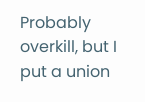Probably overkill, but I put a union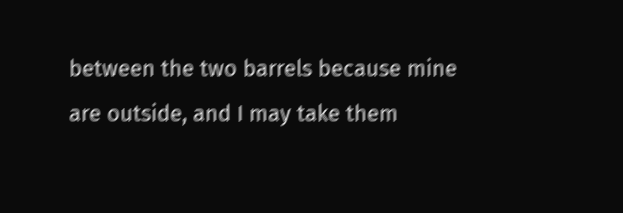between the two barrels because mine are outside, and I may take them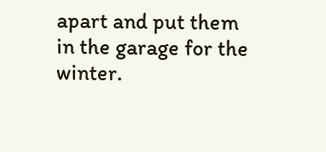apart and put them in the garage for the winter.